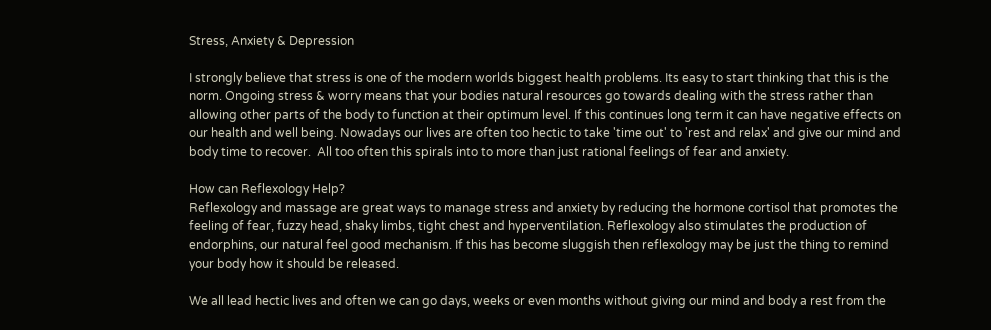Stress, Anxiety & Depression

I strongly believe that stress is one of the modern worlds biggest health problems. Its easy to start thinking that this is the norm. Ongoing stress & worry means that your bodies natural resources go towards dealing with the stress rather than allowing other parts of the body to function at their optimum level. If this continues long term it can have negative effects on our health and well being. Nowadays our lives are often too hectic to take 'time out' to 'rest and relax' and give our mind and body time to recover.  All too often this spirals into to more than just rational feelings of fear and anxiety.

How can Reflexology Help?
Reflexology and massage are great ways to manage stress and anxiety by reducing the hormone cortisol that promotes the feeling of fear, fuzzy head, shaky limbs, tight chest and hyperventilation. Reflexology also stimulates the production of endorphins, our natural feel good mechanism. If this has become sluggish then reflexology may be just the thing to remind your body how it should be released.

We all lead hectic lives and often we can go days, weeks or even months without giving our mind and body a rest from the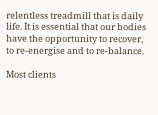relentless treadmill that is daily life. It is essential that our bodies have the opportunity to recover, to re-energise and to re-balance.

Most clients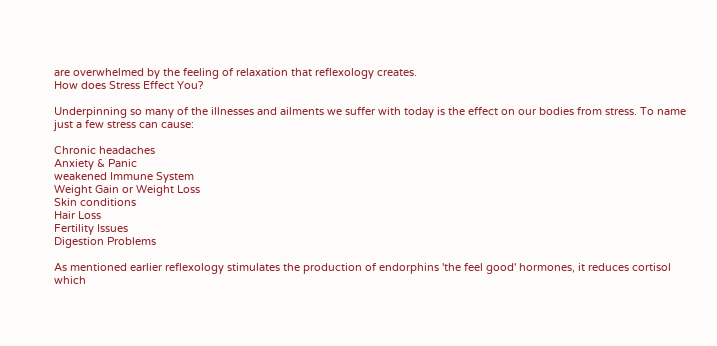are overwhelmed by the feeling of relaxation that reflexology creates.
How does Stress Effect You?

Underpinning so many of the illnesses and ailments we suffer with today is the effect on our bodies from stress. To name just a few stress can cause:

Chronic headaches
Anxiety & Panic
weakened Immune System
Weight Gain or Weight Loss
Skin conditions
Hair Loss
Fertility Issues
Digestion Problems

As mentioned earlier reflexology stimulates the production of endorphins 'the feel good' hormones, it reduces cortisol which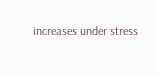increases under stress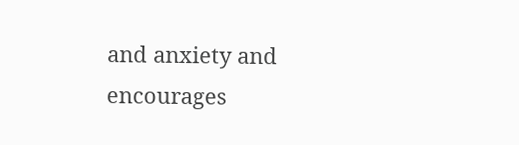and anxiety and encourages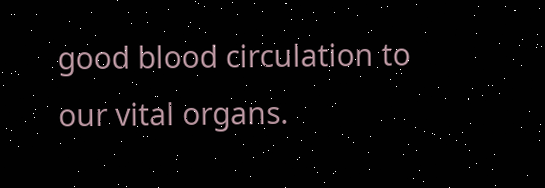good blood circulation to our vital organs.